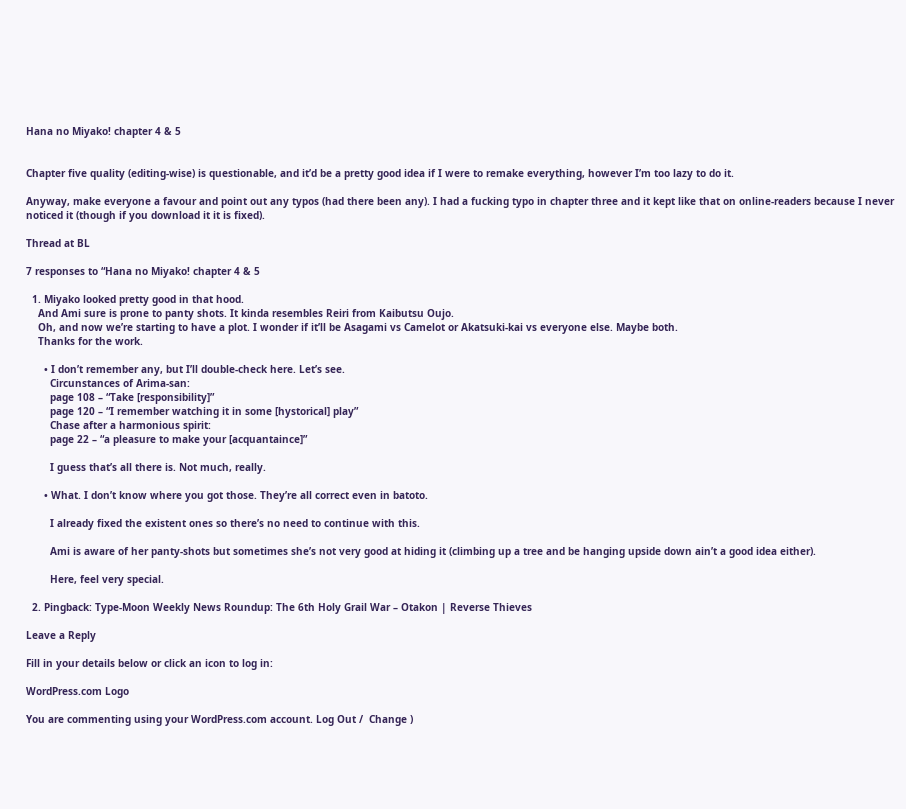Hana no Miyako! chapter 4 & 5


Chapter five quality (editing-wise) is questionable, and it’d be a pretty good idea if I were to remake everything, however I’m too lazy to do it.

Anyway, make everyone a favour and point out any typos (had there been any). I had a fucking typo in chapter three and it kept like that on online-readers because I never noticed it (though if you download it it is fixed).

Thread at BL

7 responses to “Hana no Miyako! chapter 4 & 5

  1. Miyako looked pretty good in that hood.
    And Ami sure is prone to panty shots. It kinda resembles Reiri from Kaibutsu Oujo.
    Oh, and now we’re starting to have a plot. I wonder if it’ll be Asagami vs Camelot or Akatsuki-kai vs everyone else. Maybe both.
    Thanks for the work.

      • I don’t remember any, but I’ll double-check here. Let’s see.
        Circunstances of Arima-san:
        page 108 – “Take [responsibility]”
        page 120 – “I remember watching it in some [hystorical] play”
        Chase after a harmonious spirit:
        page 22 – “a pleasure to make your [acquantaince]”

        I guess that’s all there is. Not much, really.

      • What. I don’t know where you got those. They’re all correct even in batoto.

        I already fixed the existent ones so there’s no need to continue with this.

        Ami is aware of her panty-shots but sometimes she’s not very good at hiding it (climbing up a tree and be hanging upside down ain’t a good idea either).

        Here, feel very special.

  2. Pingback: Type-Moon Weekly News Roundup: The 6th Holy Grail War – Otakon | Reverse Thieves

Leave a Reply

Fill in your details below or click an icon to log in:

WordPress.com Logo

You are commenting using your WordPress.com account. Log Out /  Change )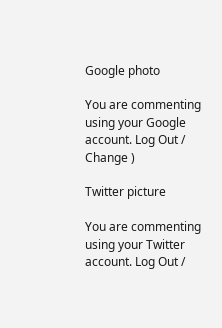Google photo

You are commenting using your Google account. Log Out /  Change )

Twitter picture

You are commenting using your Twitter account. Log Out /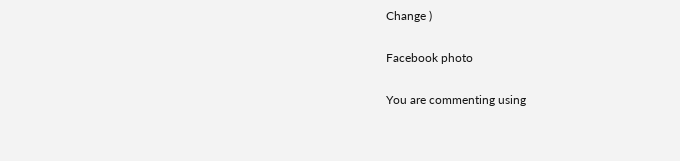Change )

Facebook photo

You are commenting using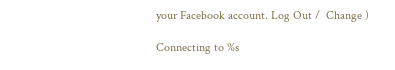your Facebook account. Log Out /  Change )

Connecting to %s